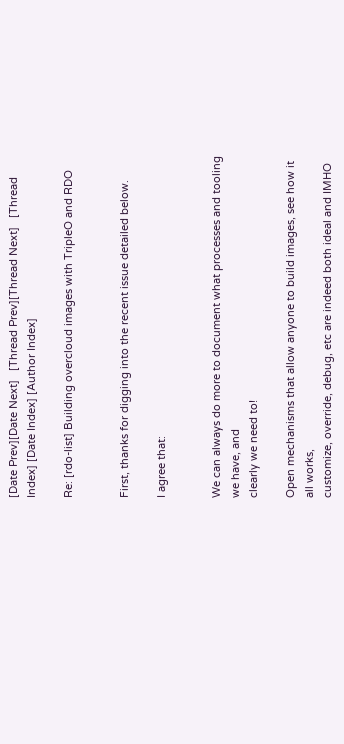[Date Prev][Date Next]   [Thread Prev][Thread Next]   [Thread Index] [Date Index] [Author Index]

Re: [rdo-list] Building overcloud images with TripleO and RDO


First, thanks for digging into the recent issue detailed below.

I agree that:


We can always do more to document what processes and tooling we have, and
clearly we need to!

Open mechanisms that allow anyone to build images, see how it all works,
customize, override, debug, etc are indeed both ideal and IMHO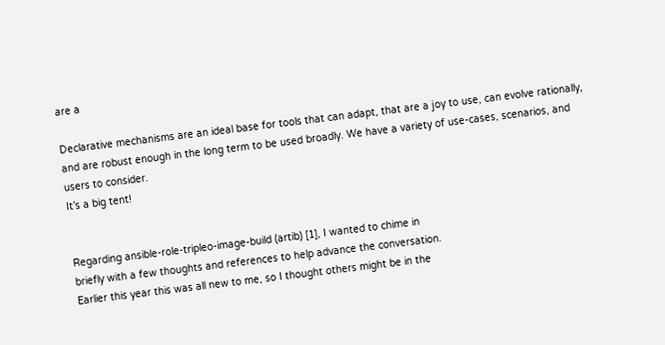are a

Declarative mechanisms are an ideal base for tools that can adapt, that are a joy to use, can evolve rationally, and are robust enough in the long term to be used broadly. We have a variety of use-cases, scenarios, and users to consider.
It’s a big tent!


Regarding ansible-role-tripleo-image-build (artib) [1], I wanted to chime in
briefly with a few thoughts and references to help advance the conversation.
Earlier this year this was all new to me, so I thought others might be in the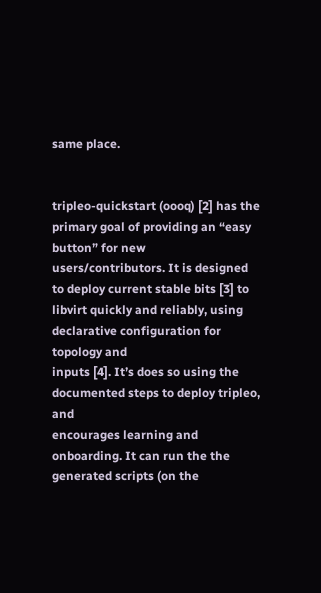same place.


tripleo-quickstart (oooq) [2] has the primary goal of providing an “easy button” for new users/contributors. It is designed to deploy current stable bits [3] to libvirt quickly and reliably, using declarative configuration for topology and
inputs [4]. It’s does so using the documented steps to deploy tripleo, and
encourages learning and onboarding. It can run the the generated scripts (on the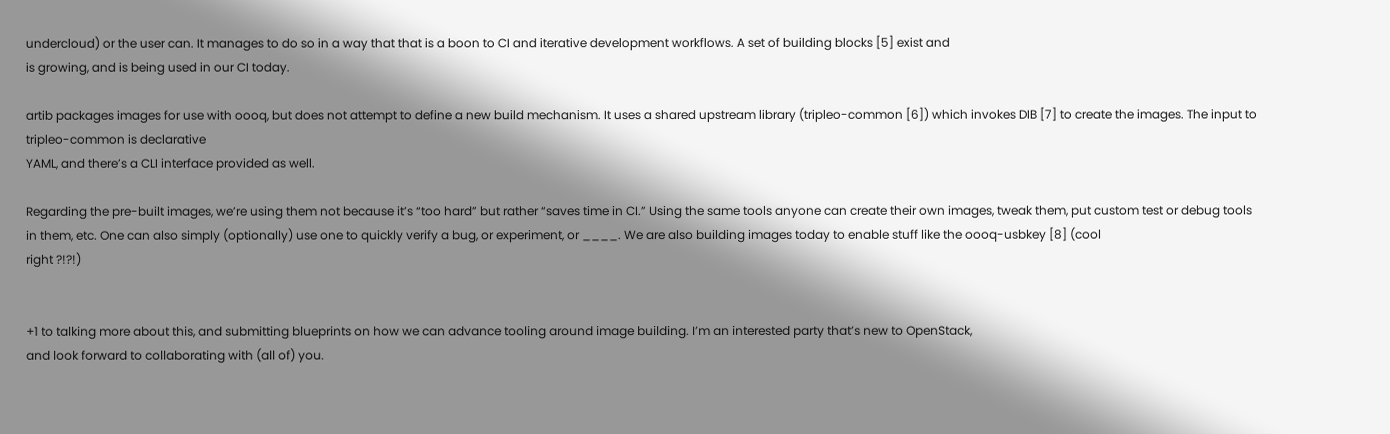undercloud) or the user can. It manages to do so in a way that that is a boon to CI and iterative development workflows. A set of building blocks [5] exist and
is growing, and is being used in our CI today.

artib packages images for use with oooq, but does not attempt to define a new build mechanism. It uses a shared upstream library (tripleo-common [6]) which invokes DIB [7] to create the images. The input to tripleo-common is declarative
YAML, and there’s a CLI interface provided as well.

Regarding the pre-built images, we’re using them not because it’s “too hard” but rather “saves time in CI.” Using the same tools anyone can create their own images, tweak them, put custom test or debug tools in them, etc. One can also simply (optionally) use one to quickly verify a bug, or experiment, or ____. We are also building images today to enable stuff like the oooq-usbkey [8] (cool
right ?!?!)


+1 to talking more about this, and submitting blueprints on how we can advance tooling around image building. I’m an interested party that’s new to OpenStack,
and look forward to collaborating with (all of) you.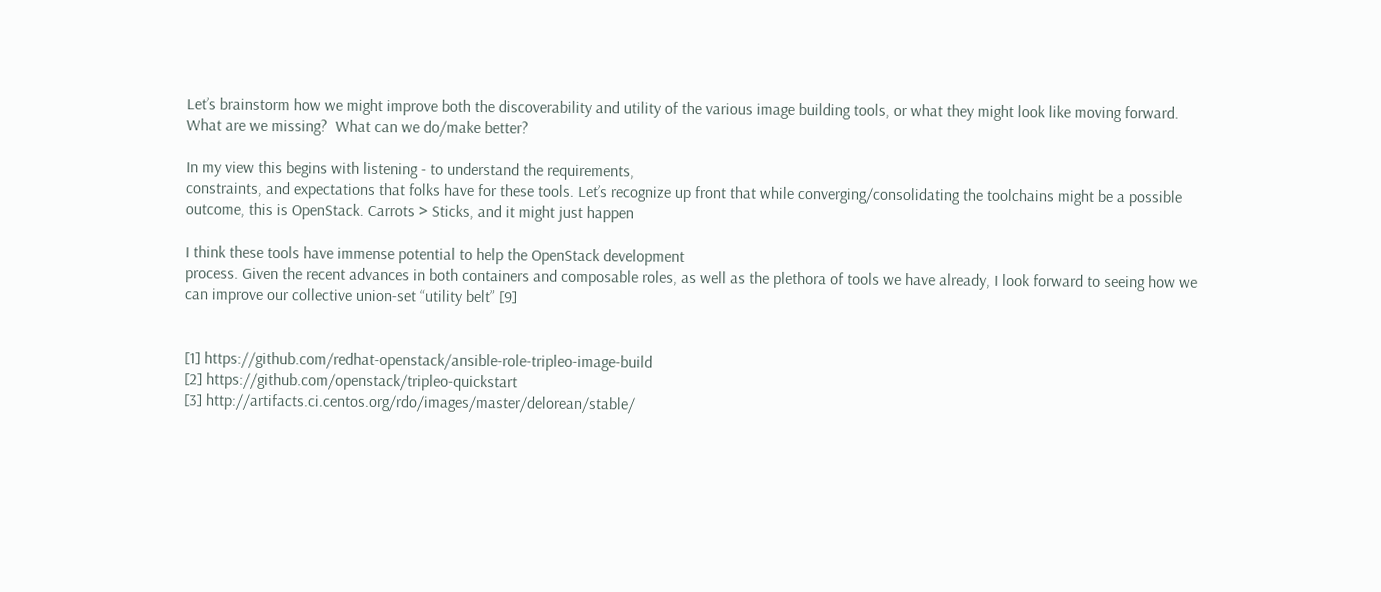Let’s brainstorm how we might improve both the discoverability and utility of the various image building tools, or what they might look like moving forward.
What are we missing?  What can we do/make better?

In my view this begins with listening - to understand the requirements,
constraints, and expectations that folks have for these tools. Let’s recognize up front that while converging/consolidating the toolchains might be a possible
outcome, this is OpenStack. Carrots > Sticks, and it might just happen

I think these tools have immense potential to help the OpenStack development
process. Given the recent advances in both containers and composable roles, as well as the plethora of tools we have already, I look forward to seeing how we
can improve our collective union-set “utility belt” [9]


[1] https://github.com/redhat-openstack/ansible-role-tripleo-image-build
[2] https://github.com/openstack/tripleo-quickstart
[3] http://artifacts.ci.centos.org/rdo/images/master/delorean/stable/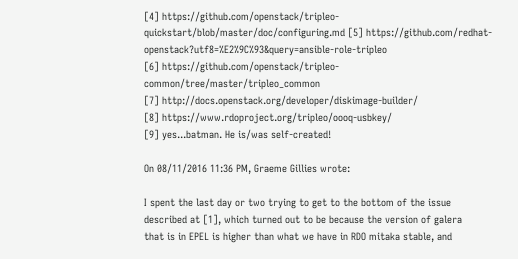[4] https://github.com/openstack/tripleo-quickstart/blob/master/doc/configuring.md [5] https://github.com/redhat-openstack?utf8=%E2%9C%93&query=ansible-role-tripleo
[6] https://github.com/openstack/tripleo-common/tree/master/tripleo_common
[7] http://docs.openstack.org/developer/diskimage-builder/
[8] https://www.rdoproject.org/tripleo/oooq-usbkey/
[9] yes...batman. He is/was self-created!

On 08/11/2016 11:36 PM, Graeme Gillies wrote:

I spent the last day or two trying to get to the bottom of the issue
described at [1], which turned out to be because the version of galera
that is in EPEL is higher than what we have in RDO mitaka stable, and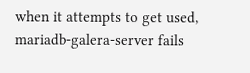when it attempts to get used, mariadb-galera-server fails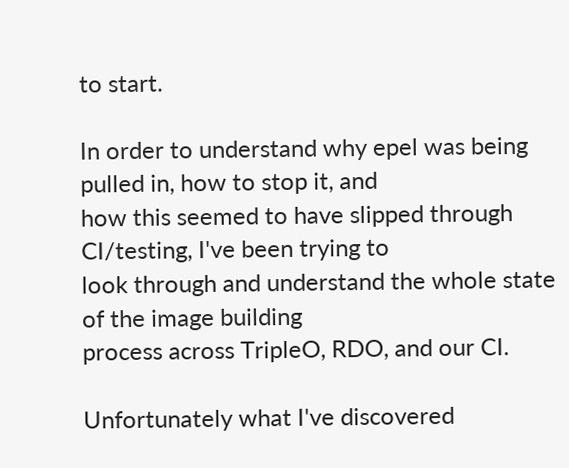to start.

In order to understand why epel was being pulled in, how to stop it, and
how this seemed to have slipped through CI/testing, I've been trying to
look through and understand the whole state of the image building
process across TripleO, RDO, and our CI.

Unfortunately what I've discovered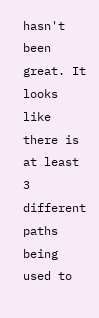hasn't been great. It looks like
there is at least 3 different paths being used to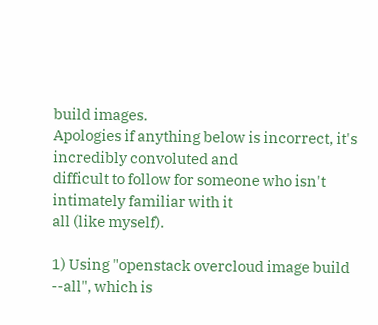build images.
Apologies if anything below is incorrect, it's incredibly convoluted and
difficult to follow for someone who isn't intimately familiar with it
all (like myself).

1) Using "openstack overcloud image build --all", which is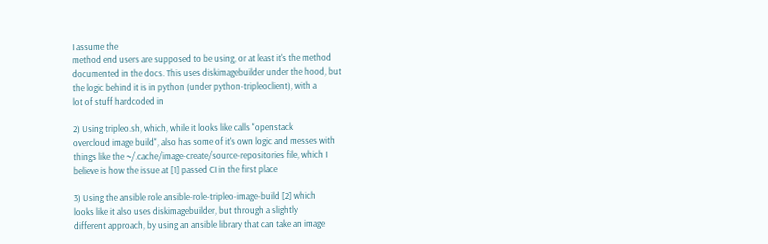I assume the
method end users are supposed to be using, or at least it's the method
documented in the docs. This uses diskimagebuilder under the hood, but
the logic behind it is in python (under python-tripleoclient), with a
lot of stuff hardcoded in

2) Using tripleo.sh, which, while it looks like calls "openstack
overcloud image build", also has some of it's own logic and messes with
things like the ~/.cache/image-create/source-repositories file, which I
believe is how the issue at [1] passed CI in the first place

3) Using the ansible role ansible-role-tripleo-image-build [2] which
looks like it also uses diskimagebuilder, but through a slightly
different approach, by using an ansible library that can take an image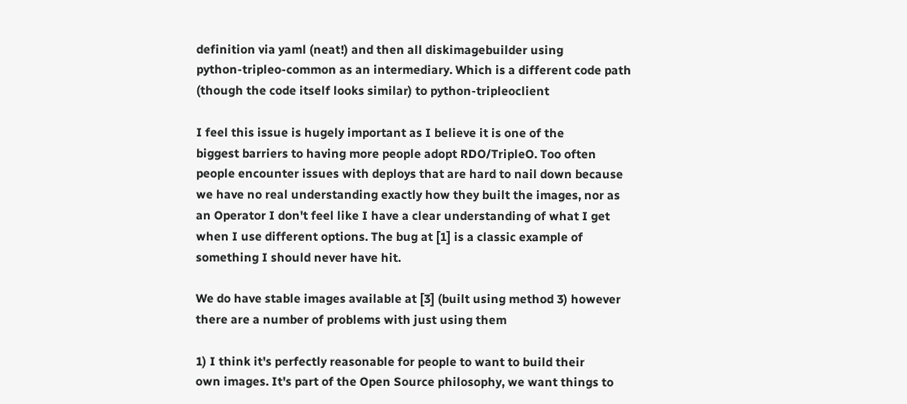definition via yaml (neat!) and then all diskimagebuilder using
python-tripleo-common as an intermediary. Which is a different code path
(though the code itself looks similar) to python-tripleoclient

I feel this issue is hugely important as I believe it is one of the
biggest barriers to having more people adopt RDO/TripleO. Too often
people encounter issues with deploys that are hard to nail down because
we have no real understanding exactly how they built the images, nor as
an Operator I don't feel like I have a clear understanding of what I get
when I use different options. The bug at [1] is a classic example of
something I should never have hit.

We do have stable images available at [3] (built using method 3) however
there are a number of problems with just using them

1) I think it's perfectly reasonable for people to want to build their
own images. It's part of the Open Source philosophy, we want things to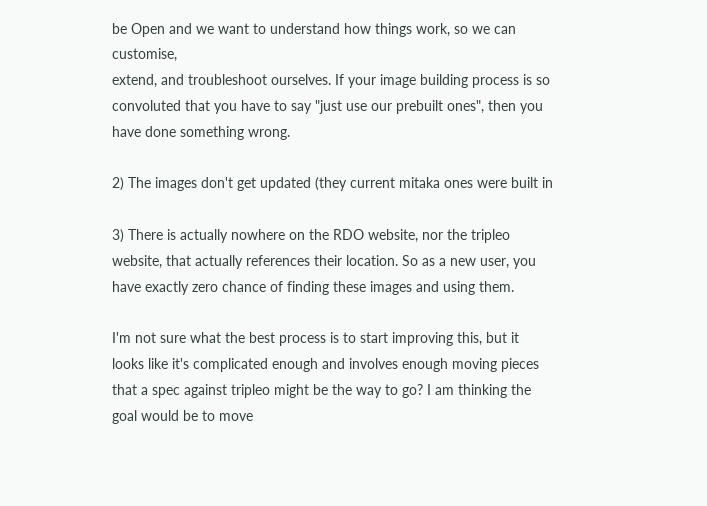be Open and we want to understand how things work, so we can customise,
extend, and troubleshoot ourselves. If your image building process is so
convoluted that you have to say "just use our prebuilt ones", then you
have done something wrong.

2) The images don't get updated (they current mitaka ones were built in

3) There is actually nowhere on the RDO website, nor the tripleo
website, that actually references their location. So as a new user, you
have exactly zero chance of finding these images and using them.

I'm not sure what the best process is to start improving this, but it
looks like it's complicated enough and involves enough moving pieces
that a spec against tripleo might be the way to go? I am thinking the
goal would be to move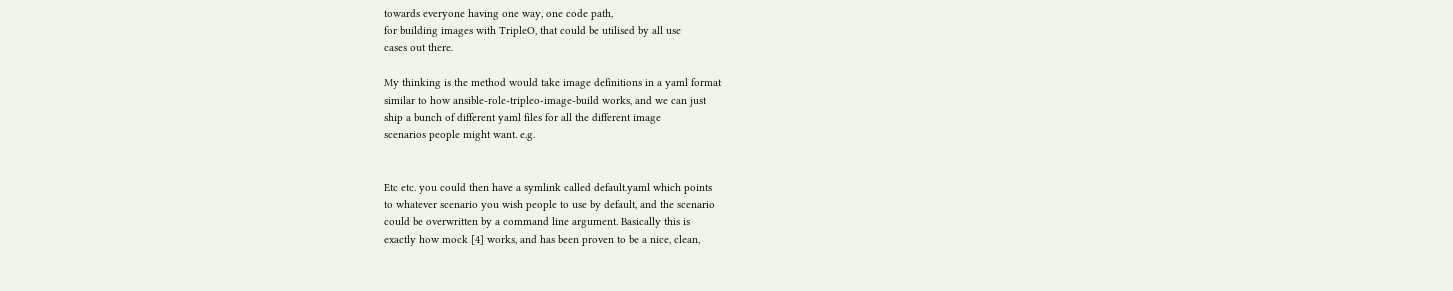towards everyone having one way, one code path,
for building images with TripleO, that could be utilised by all use
cases out there.

My thinking is the method would take image definitions in a yaml format
similar to how ansible-role-tripleo-image-build works, and we can just
ship a bunch of different yaml files for all the different image
scenarios people might want. e.g.


Etc etc. you could then have a symlink called default.yaml which points
to whatever scenario you wish people to use by default, and the scenario
could be overwritten by a command line argument. Basically this is
exactly how mock [4] works, and has been proven to be a nice, clean,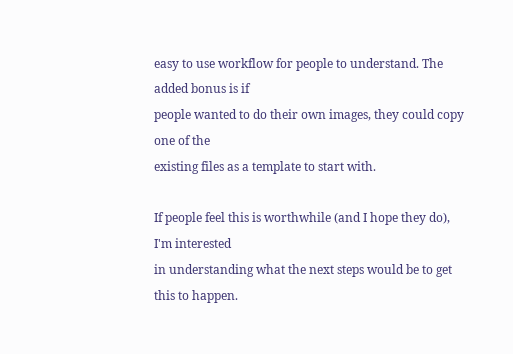easy to use workflow for people to understand. The added bonus is if
people wanted to do their own images, they could copy one of the
existing files as a template to start with.

If people feel this is worthwhile (and I hope they do), I'm interested
in understanding what the next steps would be to get this to happen.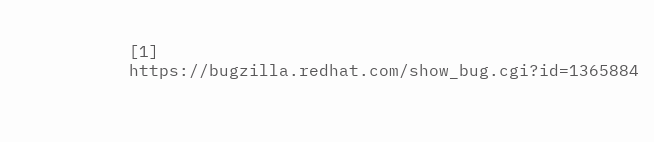[1] https://bugzilla.redhat.com/show_bug.cgi?id=1365884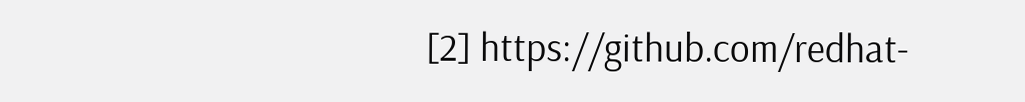[2] https://github.com/redhat-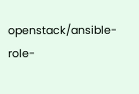openstack/ansible-role-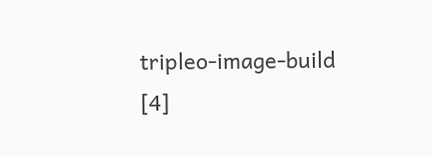tripleo-image-build
[4]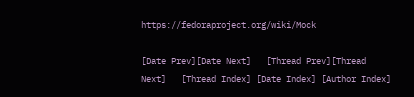https://fedoraproject.org/wiki/Mock

[Date Prev][Date Next]   [Thread Prev][Thread Next]   [Thread Index] [Date Index] [Author Index]